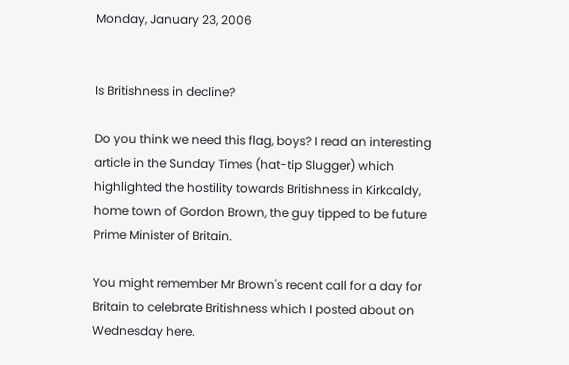Monday, January 23, 2006


Is Britishness in decline?

Do you think we need this flag, boys? I read an interesting article in the Sunday Times (hat-tip Slugger) which highlighted the hostility towards Britishness in Kirkcaldy, home town of Gordon Brown, the guy tipped to be future Prime Minister of Britain.

You might remember Mr Brown's recent call for a day for Britain to celebrate Britishness which I posted about on Wednesday here.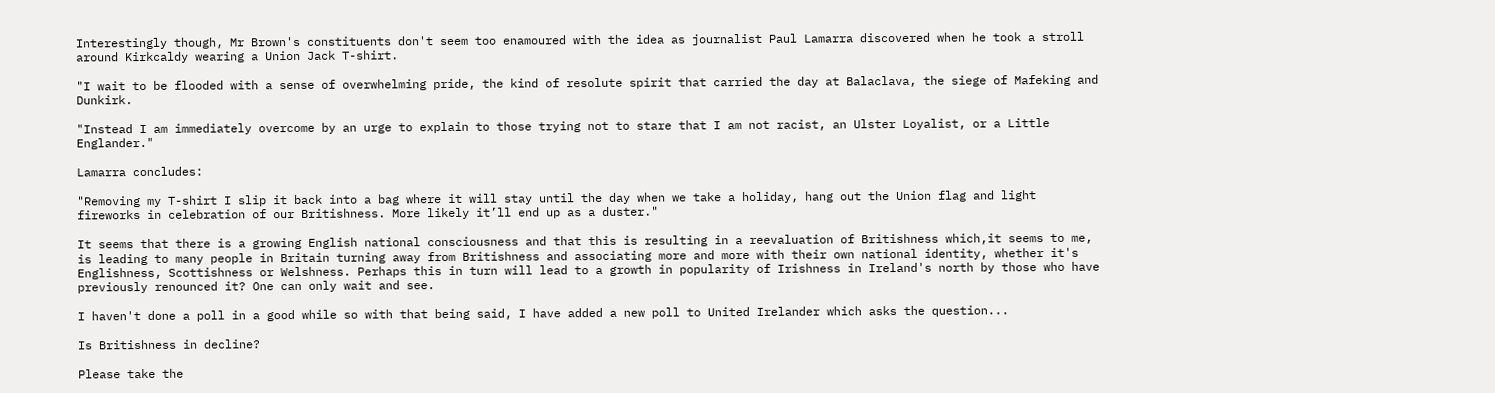Interestingly though, Mr Brown's constituents don't seem too enamoured with the idea as journalist Paul Lamarra discovered when he took a stroll around Kirkcaldy wearing a Union Jack T-shirt.

"I wait to be flooded with a sense of overwhelming pride, the kind of resolute spirit that carried the day at Balaclava, the siege of Mafeking and Dunkirk.

"Instead I am immediately overcome by an urge to explain to those trying not to stare that I am not racist, an Ulster Loyalist, or a Little Englander."

Lamarra concludes:

"Removing my T-shirt I slip it back into a bag where it will stay until the day when we take a holiday, hang out the Union flag and light fireworks in celebration of our Britishness. More likely it’ll end up as a duster."

It seems that there is a growing English national consciousness and that this is resulting in a reevaluation of Britishness which,it seems to me, is leading to many people in Britain turning away from Britishness and associating more and more with their own national identity, whether it's Englishness, Scottishness or Welshness. Perhaps this in turn will lead to a growth in popularity of Irishness in Ireland's north by those who have previously renounced it? One can only wait and see.

I haven't done a poll in a good while so with that being said, I have added a new poll to United Irelander which asks the question...

Is Britishness in decline?

Please take the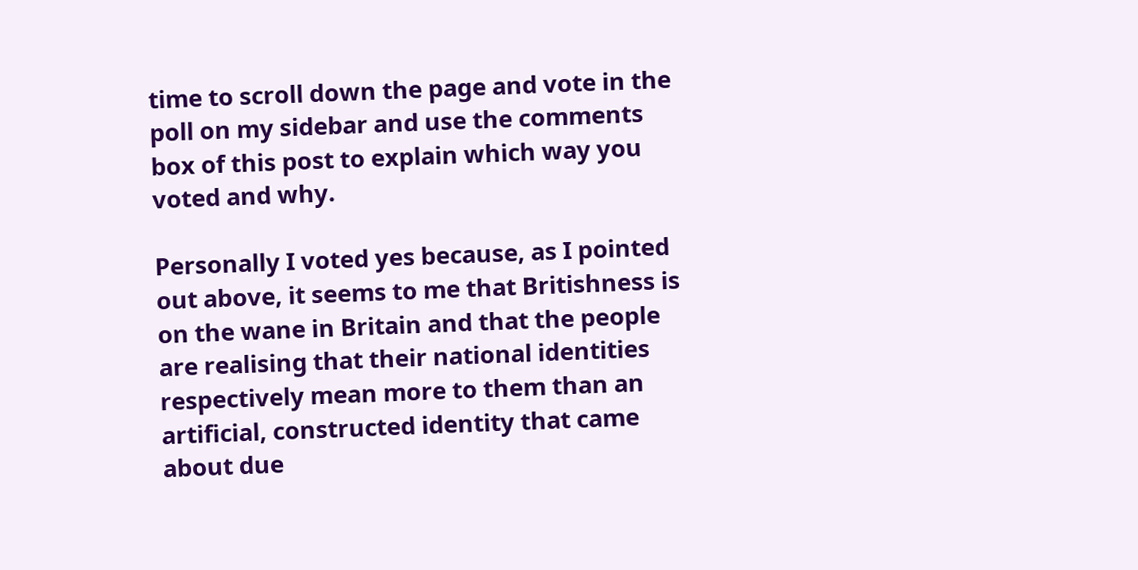time to scroll down the page and vote in the poll on my sidebar and use the comments box of this post to explain which way you voted and why.

Personally I voted yes because, as I pointed out above, it seems to me that Britishness is on the wane in Britain and that the people are realising that their national identities respectively mean more to them than an artificial, constructed identity that came about due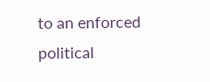to an enforced political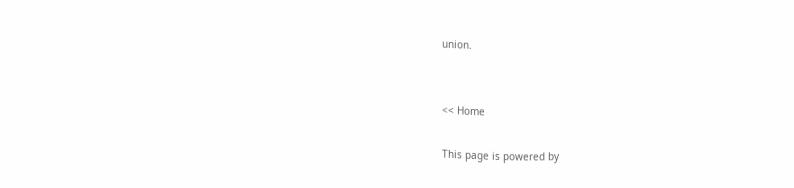union.


<< Home

This page is powered by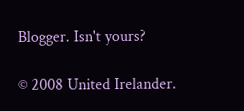Blogger. Isn't yours?

© 2008 United Irelander.